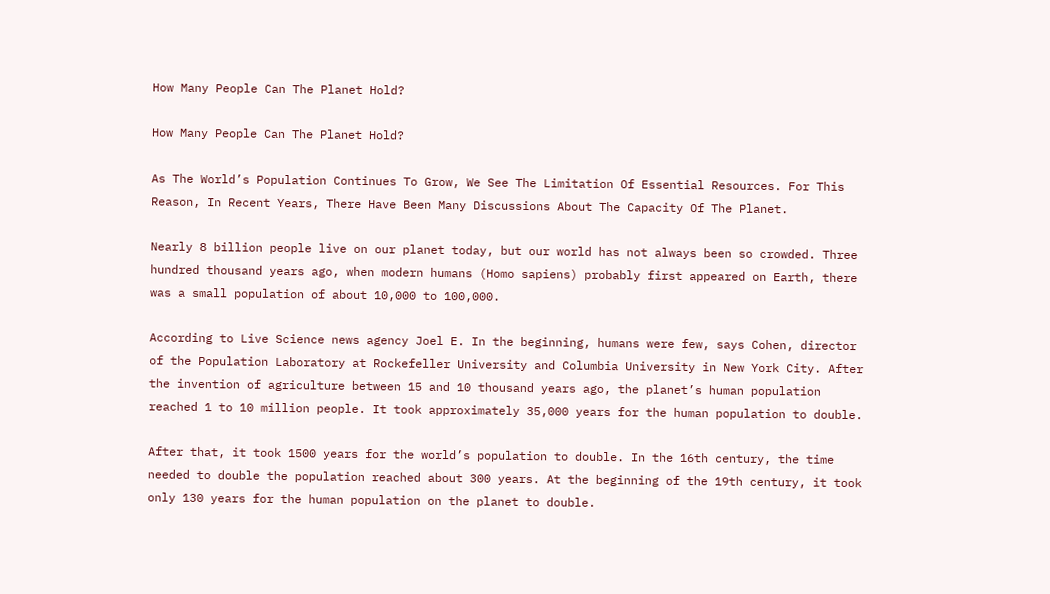How Many People Can The Planet Hold?

How Many People Can The Planet Hold?

As The World’s Population Continues To Grow, We See The Limitation Of Essential Resources. For This Reason, In Recent Years, There Have Been Many Discussions About The Capacity Of The Planet.

Nearly 8 billion people live on our planet today, but our world has not always been so crowded. Three hundred thousand years ago, when modern humans (Homo sapiens) probably first appeared on Earth, there was a small population of about 10,000 to 100,000.

According to Live Science news agency Joel E. In the beginning, humans were few, says Cohen, director of the Population Laboratory at Rockefeller University and Columbia University in New York City. After the invention of agriculture between 15 and 10 thousand years ago, the planet’s human population reached 1 to 10 million people. It took approximately 35,000 years for the human population to double.

After that, it took 1500 years for the world’s population to double. In the 16th century, the time needed to double the population reached about 300 years. At the beginning of the 19th century, it took only 130 years for the human population on the planet to double.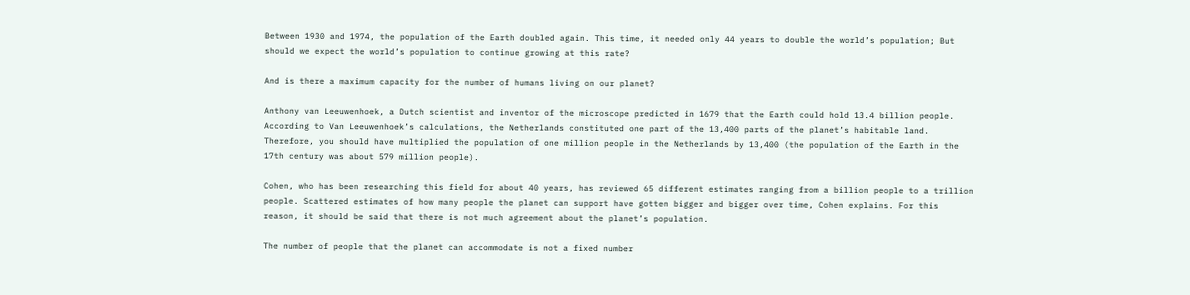Between 1930 and 1974, the population of the Earth doubled again. This time, it needed only 44 years to double the world’s population; But should we expect the world’s population to continue growing at this rate?

And is there a maximum capacity for the number of humans living on our planet?

Anthony van Leeuwenhoek, a Dutch scientist and inventor of the microscope predicted in 1679 that the Earth could hold 13.4 billion people. According to Van Leeuwenhoek’s calculations, the Netherlands constituted one part of the 13,400 parts of the planet’s habitable land. Therefore, you should have multiplied the population of one million people in the Netherlands by 13,400 (the population of the Earth in the 17th century was about 579 million people).

Cohen, who has been researching this field for about 40 years, has reviewed 65 different estimates ranging from a billion people to a trillion people. Scattered estimates of how many people the planet can support have gotten bigger and bigger over time, Cohen explains. For this reason, it should be said that there is not much agreement about the planet’s population.

The number of people that the planet can accommodate is not a fixed number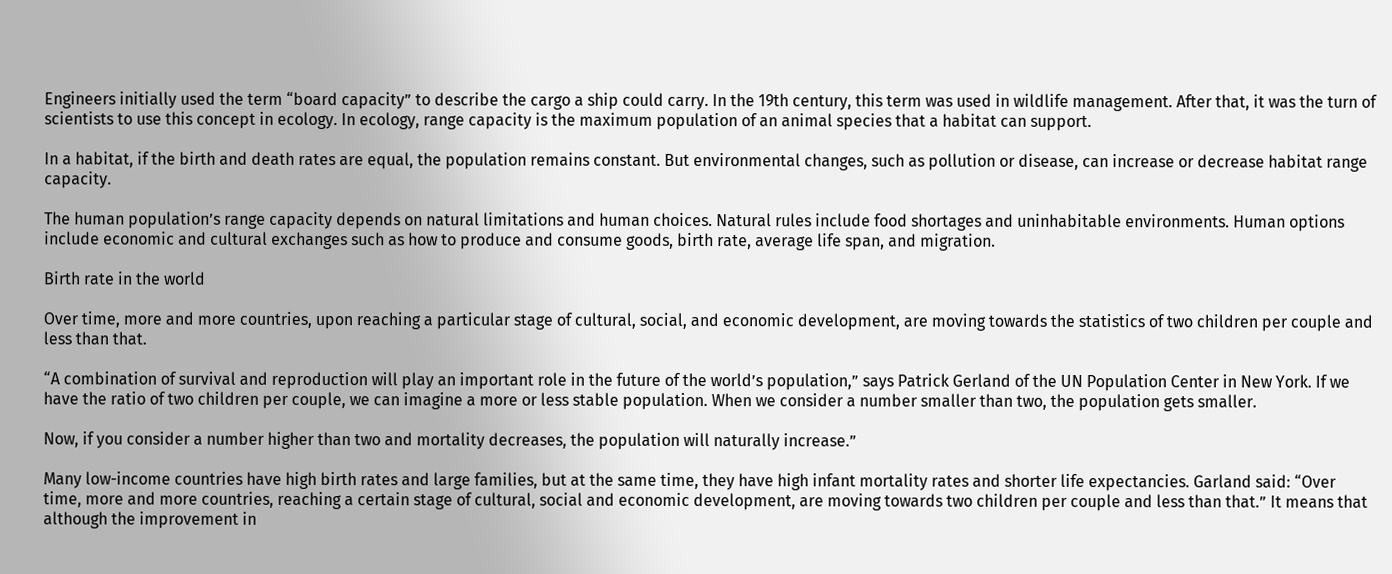Engineers initially used the term “board capacity” to describe the cargo a ship could carry. In the 19th century, this term was used in wildlife management. After that, it was the turn of scientists to use this concept in ecology. In ecology, range capacity is the maximum population of an animal species that a habitat can support.

In a habitat, if the birth and death rates are equal, the population remains constant. But environmental changes, such as pollution or disease, can increase or decrease habitat range capacity.

The human population’s range capacity depends on natural limitations and human choices. Natural rules include food shortages and uninhabitable environments. Human options include economic and cultural exchanges such as how to produce and consume goods, birth rate, average life span, and migration.

Birth rate in the world

Over time, more and more countries, upon reaching a particular stage of cultural, social, and economic development, are moving towards the statistics of two children per couple and less than that.

“A combination of survival and reproduction will play an important role in the future of the world’s population,” says Patrick Gerland of the UN Population Center in New York. If we have the ratio of two children per couple, we can imagine a more or less stable population. When we consider a number smaller than two, the population gets smaller.

Now, if you consider a number higher than two and mortality decreases, the population will naturally increase.”

Many low-income countries have high birth rates and large families, but at the same time, they have high infant mortality rates and shorter life expectancies. Garland said: “Over time, more and more countries, reaching a certain stage of cultural, social and economic development, are moving towards two children per couple and less than that.” It means that although the improvement in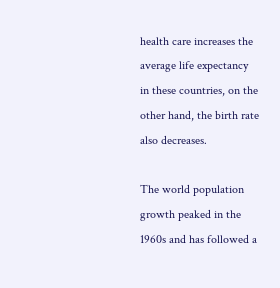health care increases the average life expectancy in these countries, on the other hand, the birth rate also decreases.

The world population growth peaked in the 1960s and has followed a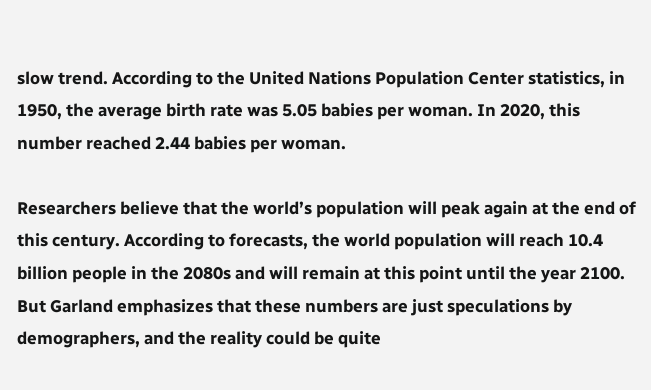slow trend. According to the United Nations Population Center statistics, in 1950, the average birth rate was 5.05 babies per woman. In 2020, this number reached 2.44 babies per woman.

Researchers believe that the world’s population will peak again at the end of this century. According to forecasts, the world population will reach 10.4 billion people in the 2080s and will remain at this point until the year 2100. But Garland emphasizes that these numbers are just speculations by demographers, and the reality could be quite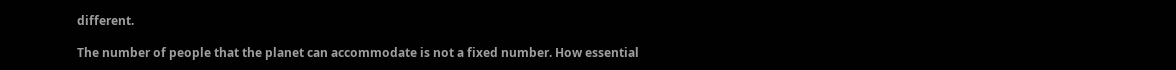different.

The number of people that the planet can accommodate is not a fixed number. How essential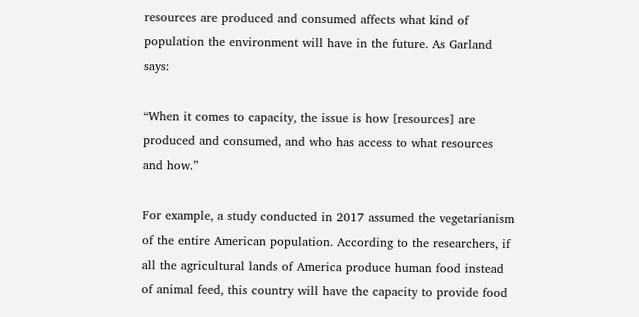resources are produced and consumed affects what kind of population the environment will have in the future. As Garland says:

“When it comes to capacity, the issue is how [resources] are produced and consumed, and who has access to what resources and how.”

For example, a study conducted in 2017 assumed the vegetarianism of the entire American population. According to the researchers, if all the agricultural lands of America produce human food instead of animal feed, this country will have the capacity to provide food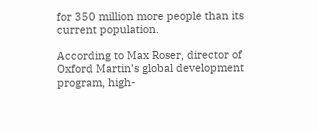for 350 million more people than its current population.

According to Max Roser, director of Oxford Martin’s global development program, high-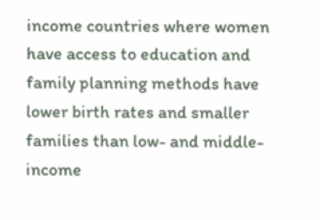income countries where women have access to education and family planning methods have lower birth rates and smaller families than low- and middle-income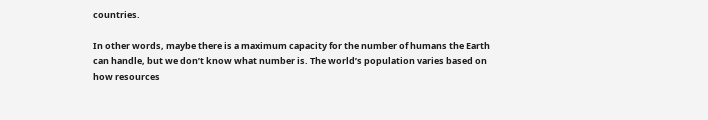countries.

In other words, maybe there is a maximum capacity for the number of humans the Earth can handle, but we don’t know what number is. The world’s population varies based on how resources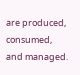are produced, consumed, and managed.